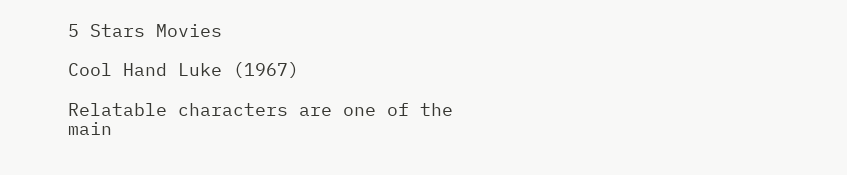5 Stars Movies

Cool Hand Luke (1967)

Relatable characters are one of the main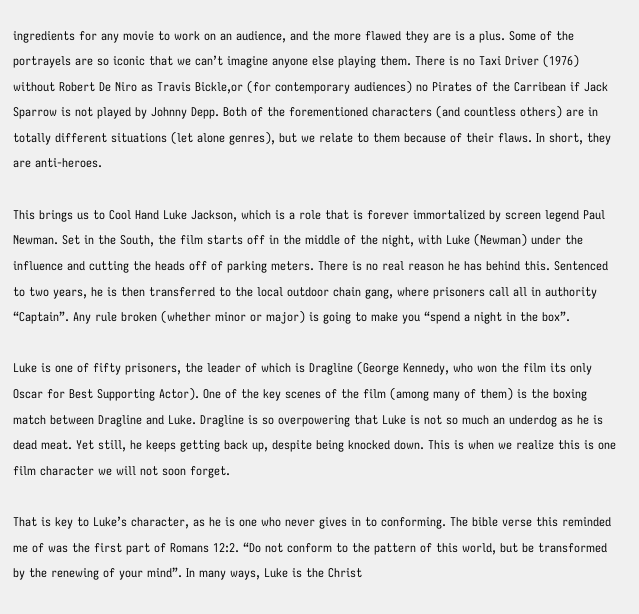ingredients for any movie to work on an audience, and the more flawed they are is a plus. Some of the portrayels are so iconic that we can’t imagine anyone else playing them. There is no Taxi Driver (1976) without Robert De Niro as Travis Bickle,or (for contemporary audiences) no Pirates of the Carribean if Jack Sparrow is not played by Johnny Depp. Both of the forementioned characters (and countless others) are in totally different situations (let alone genres), but we relate to them because of their flaws. In short, they are anti-heroes.

This brings us to Cool Hand Luke Jackson, which is a role that is forever immortalized by screen legend Paul Newman. Set in the South, the film starts off in the middle of the night, with Luke (Newman) under the influence and cutting the heads off of parking meters. There is no real reason he has behind this. Sentenced to two years, he is then transferred to the local outdoor chain gang, where prisoners call all in authority “Captain”. Any rule broken (whether minor or major) is going to make you “spend a night in the box”.

Luke is one of fifty prisoners, the leader of which is Dragline (George Kennedy, who won the film its only Oscar for Best Supporting Actor). One of the key scenes of the film (among many of them) is the boxing match between Dragline and Luke. Dragline is so overpowering that Luke is not so much an underdog as he is dead meat. Yet still, he keeps getting back up, despite being knocked down. This is when we realize this is one film character we will not soon forget.

That is key to Luke’s character, as he is one who never gives in to conforming. The bible verse this reminded me of was the first part of Romans 12:2. “Do not conform to the pattern of this world, but be transformed by the renewing of your mind”. In many ways, Luke is the Christ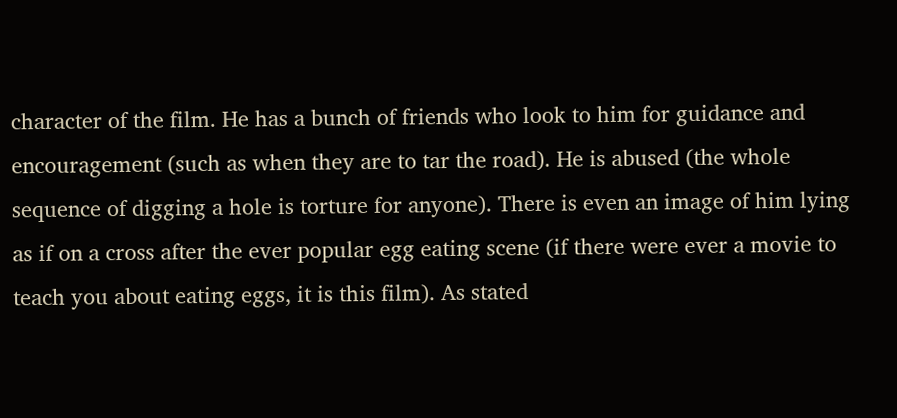character of the film. He has a bunch of friends who look to him for guidance and encouragement (such as when they are to tar the road). He is abused (the whole sequence of digging a hole is torture for anyone). There is even an image of him lying as if on a cross after the ever popular egg eating scene (if there were ever a movie to teach you about eating eggs, it is this film). As stated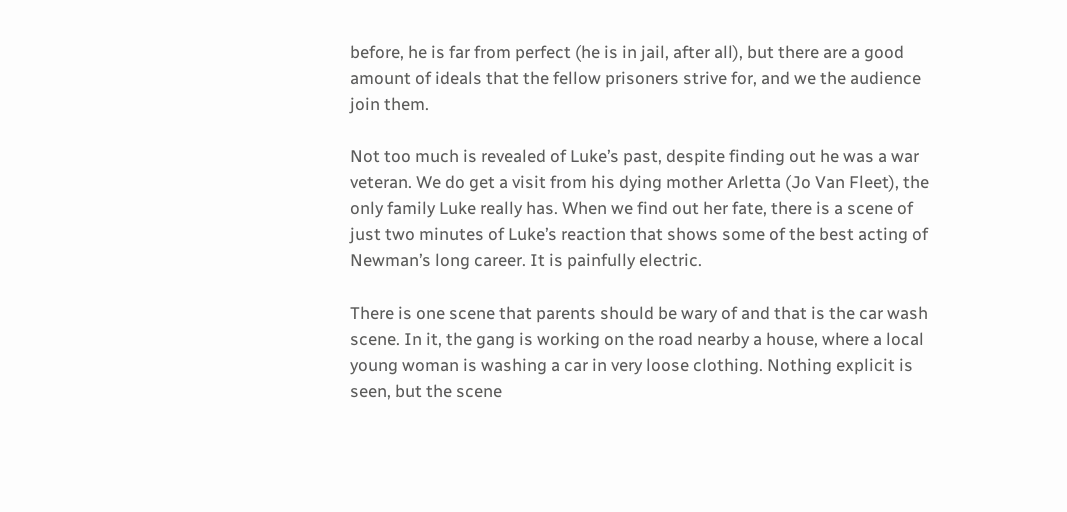before, he is far from perfect (he is in jail, after all), but there are a good amount of ideals that the fellow prisoners strive for, and we the audience join them.

Not too much is revealed of Luke’s past, despite finding out he was a war veteran. We do get a visit from his dying mother Arletta (Jo Van Fleet), the only family Luke really has. When we find out her fate, there is a scene of just two minutes of Luke’s reaction that shows some of the best acting of Newman’s long career. It is painfully electric.

There is one scene that parents should be wary of and that is the car wash scene. In it, the gang is working on the road nearby a house, where a local young woman is washing a car in very loose clothing. Nothing explicit is seen, but the scene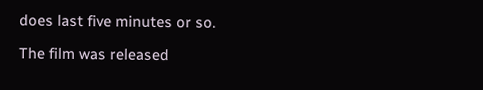does last five minutes or so.

The film was released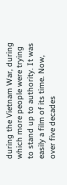during the Vietnam War, during which more people were trying to stand up to authority. It was easily a film of its time. Now, over five decades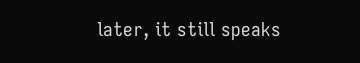later, it still speaks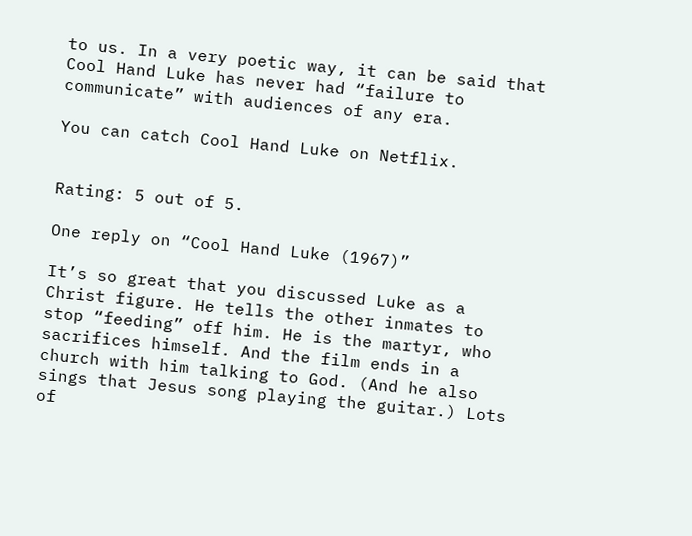to us. In a very poetic way, it can be said that Cool Hand Luke has never had “failure to communicate” with audiences of any era.

You can catch Cool Hand Luke on Netflix.


Rating: 5 out of 5.

One reply on “Cool Hand Luke (1967)”

It’s so great that you discussed Luke as a Christ figure. He tells the other inmates to stop “feeding” off him. He is the martyr, who sacrifices himself. And the film ends in a church with him talking to God. (And he also sings that Jesus song playing the guitar.) Lots of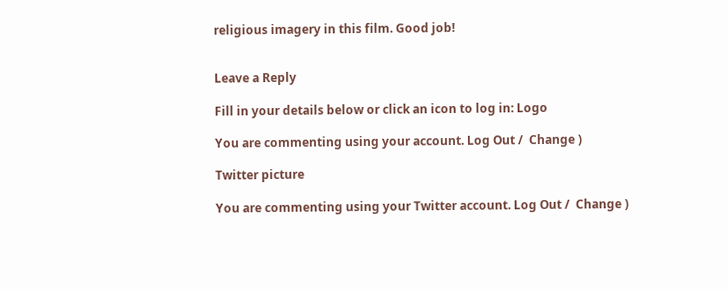religious imagery in this film. Good job!


Leave a Reply

Fill in your details below or click an icon to log in: Logo

You are commenting using your account. Log Out /  Change )

Twitter picture

You are commenting using your Twitter account. Log Out /  Change )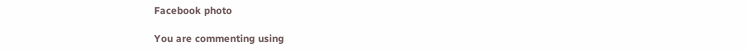Facebook photo

You are commenting using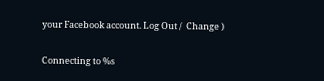your Facebook account. Log Out /  Change )

Connecting to %s